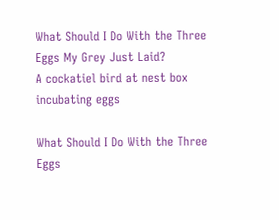What Should I Do With the Three Eggs My Grey Just Laid?
A cockatiel bird at nest box incubating eggs

What Should I Do With the Three Eggs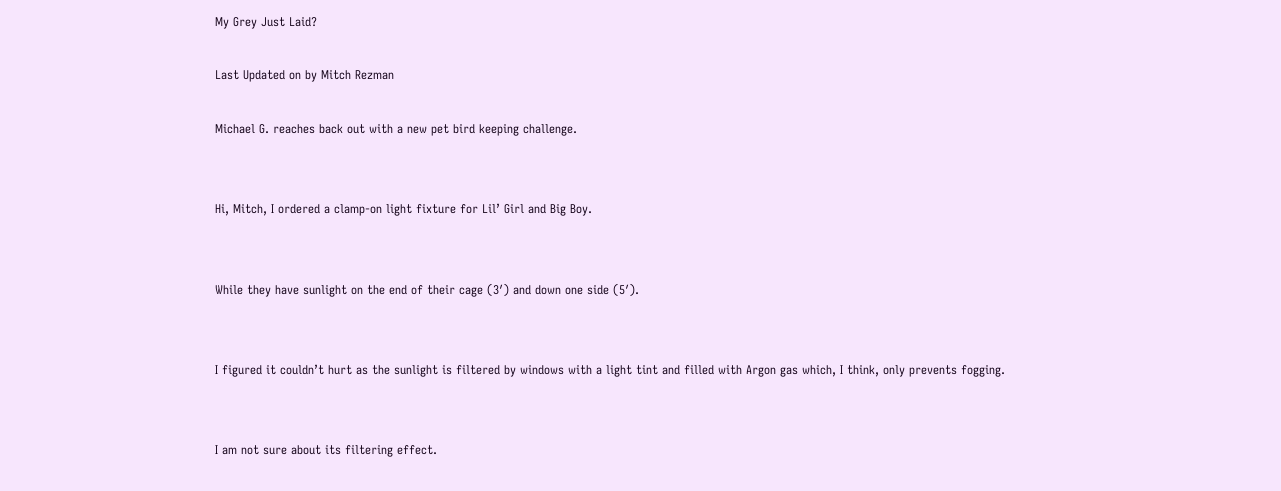My Grey Just Laid?

Last Updated on by Mitch Rezman

Michael G. reaches back out with a new pet bird keeping challenge.


Hi, Mitch, I ordered a clamp-on light fixture for Lil’ Girl and Big Boy.


While they have sunlight on the end of their cage (3′) and down one side (5′).


I figured it couldn’t hurt as the sunlight is filtered by windows with a light tint and filled with Argon gas which, I think, only prevents fogging.


I am not sure about its filtering effect.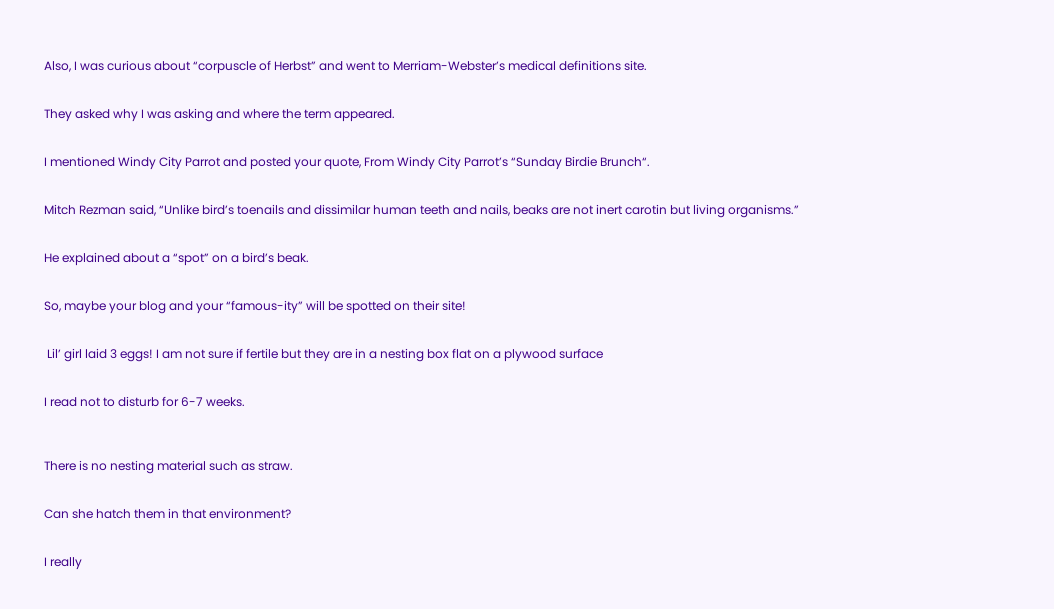Also, I was curious about “corpuscle of Herbst” and went to Merriam-Webster’s medical definitions site.


They asked why I was asking and where the term appeared.


I mentioned Windy City Parrot and posted your quote, From Windy City Parrot’s “Sunday Birdie Brunch“.


Mitch Rezman said, “Unlike bird’s toenails and dissimilar human teeth and nails, beaks are not inert carotin but living organisms.”


He explained about a “spot” on a bird’s beak.


So, maybe your blog and your “famous-ity” will be spotted on their site!


 Lil’ girl laid 3 eggs! I am not sure if fertile but they are in a nesting box flat on a plywood surface


I read not to disturb for 6-7 weeks.



There is no nesting material such as straw.


Can she hatch them in that environment?


I really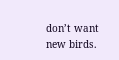don’t want new birds.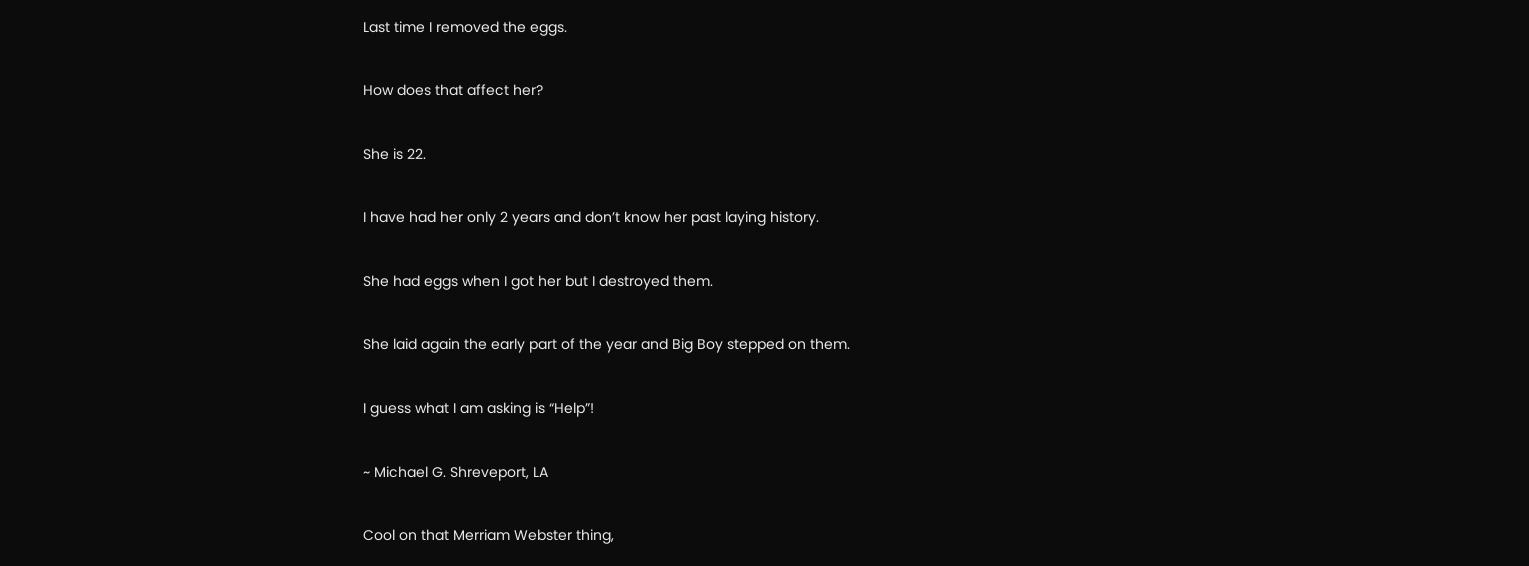Last time I removed the eggs.


How does that affect her?


She is 22.


I have had her only 2 years and don’t know her past laying history.


She had eggs when I got her but I destroyed them.


She laid again the early part of the year and Big Boy stepped on them.


I guess what I am asking is “Help”!


~ Michael G. Shreveport, LA


Cool on that Merriam Webster thing,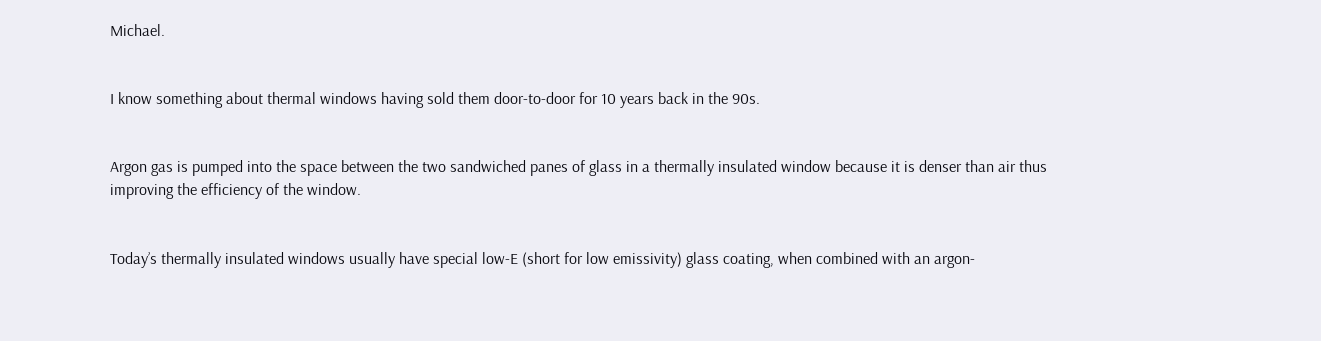Michael.


I know something about thermal windows having sold them door-to-door for 10 years back in the 90s.


Argon gas is pumped into the space between the two sandwiched panes of glass in a thermally insulated window because it is denser than air thus improving the efficiency of the window.


Today’s thermally insulated windows usually have special low-E (short for low emissivity) glass coating, when combined with an argon-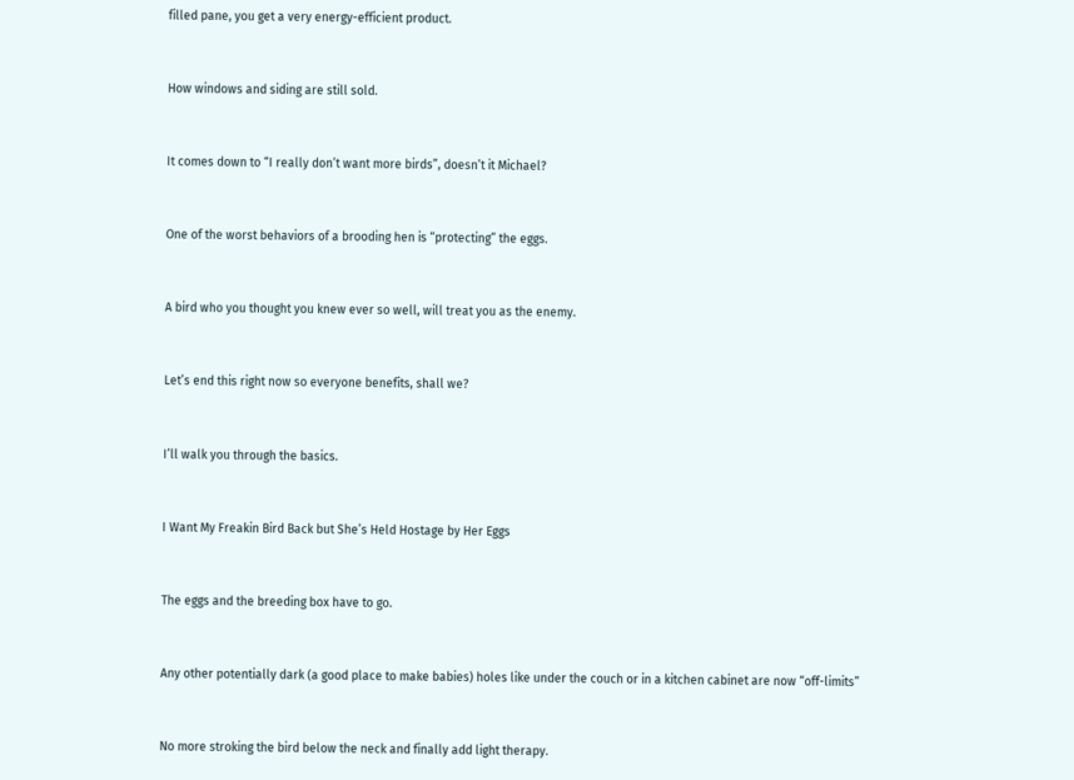filled pane, you get a very energy-efficient product.


How windows and siding are still sold.


It comes down to “I really don’t want more birds”, doesn’t it Michael?


One of the worst behaviors of a brooding hen is “protecting” the eggs.


A bird who you thought you knew ever so well, will treat you as the enemy.


Let’s end this right now so everyone benefits, shall we?


I’ll walk you through the basics.


I Want My Freakin Bird Back but She’s Held Hostage by Her Eggs


The eggs and the breeding box have to go.


Any other potentially dark (a good place to make babies) holes like under the couch or in a kitchen cabinet are now “off-limits”


No more stroking the bird below the neck and finally add light therapy.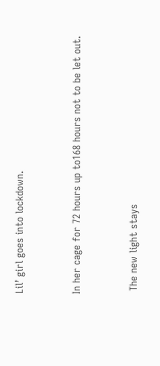Lil’ girl goes into lockdown.


In her cage for 72 hours up to168 hours not to be let out.


 The new light stays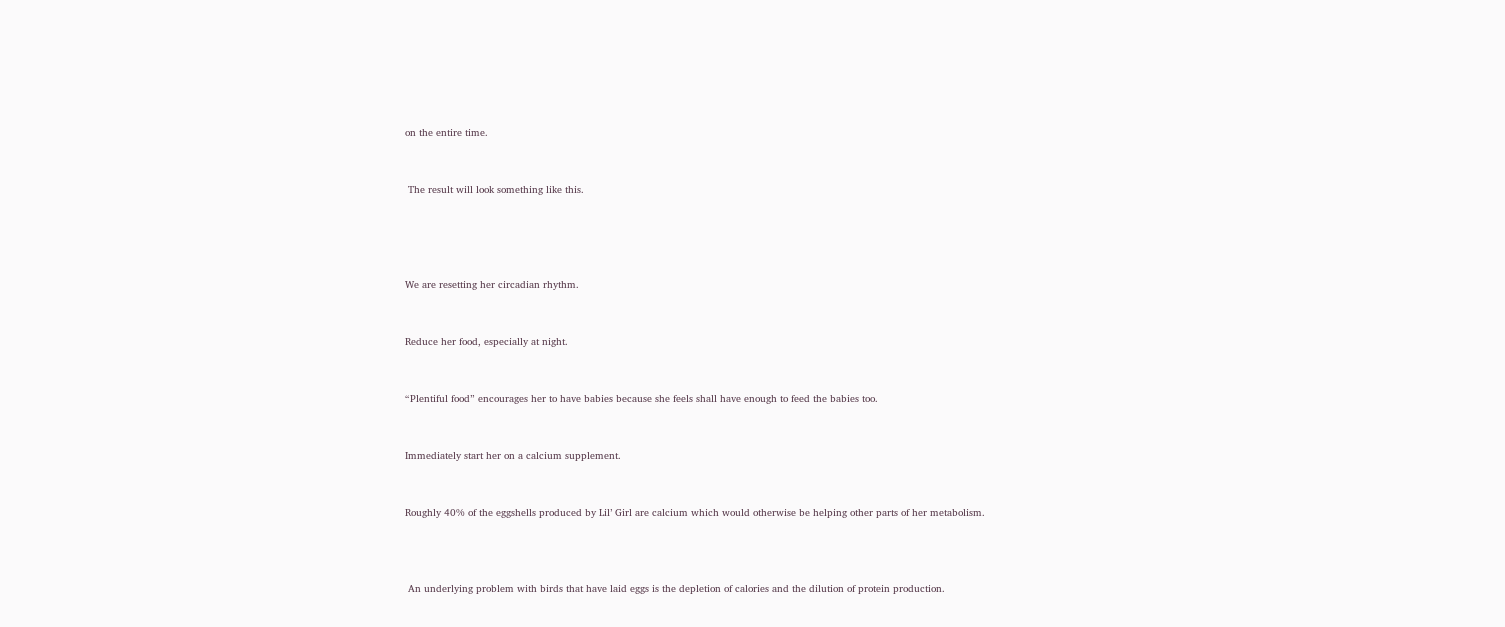on the entire time.


 The result will look something like this.




We are resetting her circadian rhythm.


Reduce her food, especially at night.


“Plentiful food” encourages her to have babies because she feels shall have enough to feed the babies too.


Immediately start her on a calcium supplement.


Roughly 40% of the eggshells produced by Lil’ Girl are calcium which would otherwise be helping other parts of her metabolism.



 An underlying problem with birds that have laid eggs is the depletion of calories and the dilution of protein production.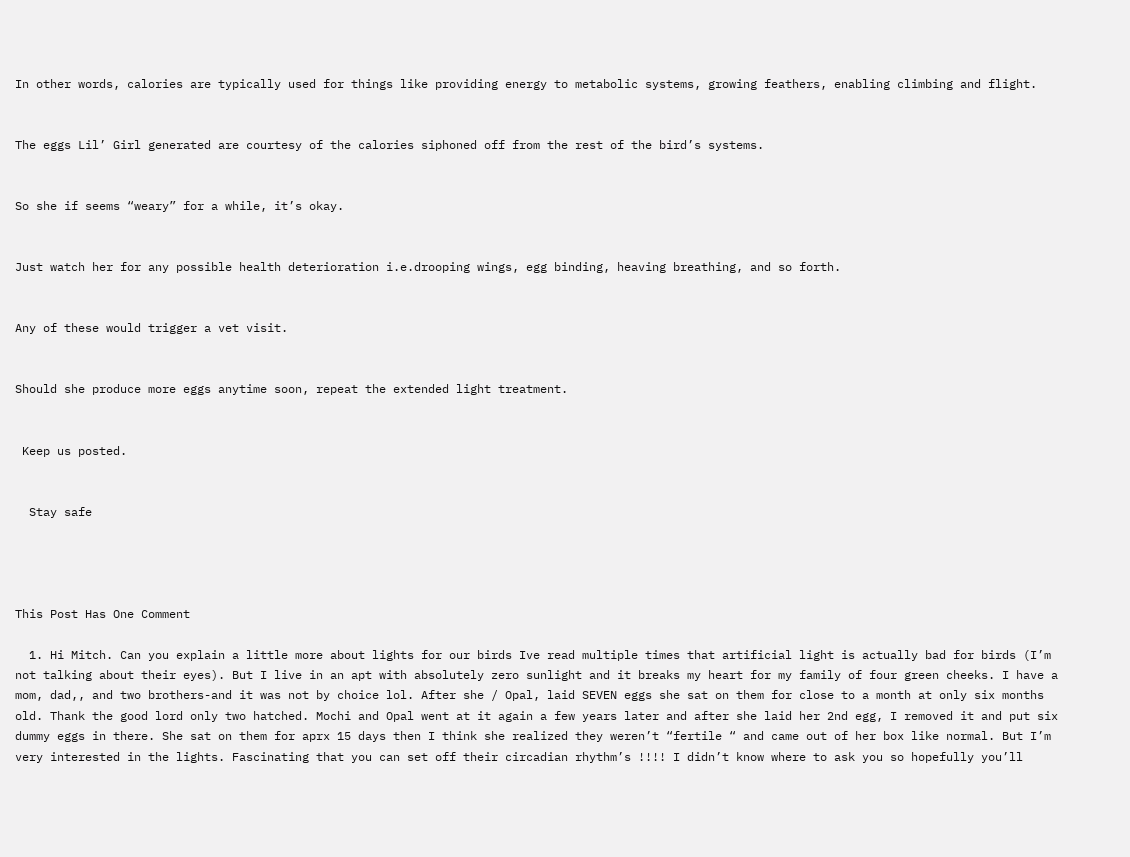In other words, calories are typically used for things like providing energy to metabolic systems, growing feathers, enabling climbing and flight.


The eggs Lil’ Girl generated are courtesy of the calories siphoned off from the rest of the bird’s systems.


So she if seems “weary” for a while, it’s okay.


Just watch her for any possible health deterioration i.e.drooping wings, egg binding, heaving breathing, and so forth.


Any of these would trigger a vet visit.


Should she produce more eggs anytime soon, repeat the extended light treatment.


 Keep us posted.


  Stay safe




This Post Has One Comment

  1. Hi Mitch. Can you explain a little more about lights for our birds Ive read multiple times that artificial light is actually bad for birds (I’m not talking about their eyes). But I live in an apt with absolutely zero sunlight and it breaks my heart for my family of four green cheeks. I have a mom, dad,, and two brothers-and it was not by choice lol. After she / Opal, laid SEVEN eggs she sat on them for close to a month at only six months old. Thank the good lord only two hatched. Mochi and Opal went at it again a few years later and after she laid her 2nd egg, I removed it and put six dummy eggs in there. She sat on them for aprx 15 days then I think she realized they weren’t “fertile “ and came out of her box like normal. But I’m very interested in the lights. Fascinating that you can set off their circadian rhythm’s !!!! I didn’t know where to ask you so hopefully you’ll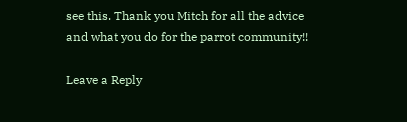see this. Thank you Mitch for all the advice and what you do for the parrot community!!

Leave a Reply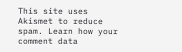This site uses Akismet to reduce spam. Learn how your comment data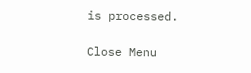is processed.

Close Menu